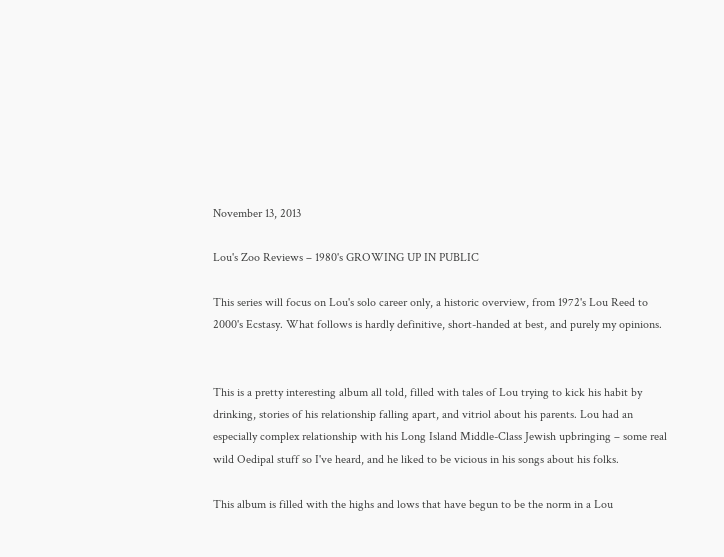November 13, 2013

Lou's Zoo Reviews – 1980's GROWING UP IN PUBLIC

This series will focus on Lou's solo career only, a historic overview, from 1972's Lou Reed to 2000's Ecstasy. What follows is hardly definitive, short-handed at best, and purely my opinions.


This is a pretty interesting album all told, filled with tales of Lou trying to kick his habit by drinking, stories of his relationship falling apart, and vitriol about his parents. Lou had an especially complex relationship with his Long Island Middle-Class Jewish upbringing – some real wild Oedipal stuff so I've heard, and he liked to be vicious in his songs about his folks.

This album is filled with the highs and lows that have begun to be the norm in a Lou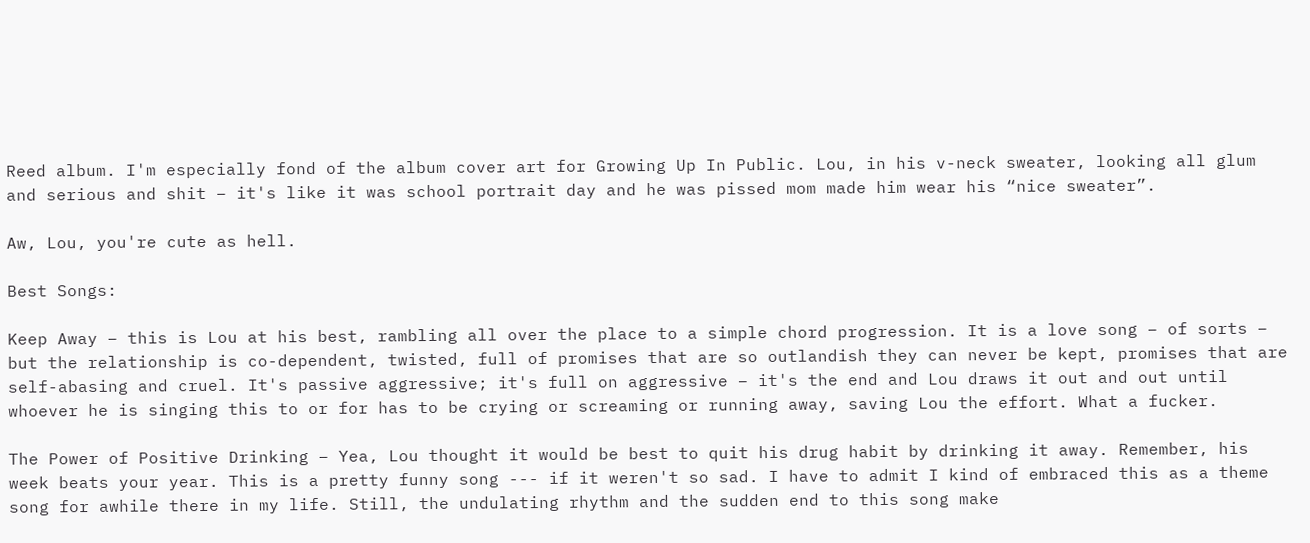Reed album. I'm especially fond of the album cover art for Growing Up In Public. Lou, in his v-neck sweater, looking all glum and serious and shit – it's like it was school portrait day and he was pissed mom made him wear his “nice sweater”.

Aw, Lou, you're cute as hell.

Best Songs:

Keep Away – this is Lou at his best, rambling all over the place to a simple chord progression. It is a love song – of sorts – but the relationship is co-dependent, twisted, full of promises that are so outlandish they can never be kept, promises that are self-abasing and cruel. It's passive aggressive; it's full on aggressive – it's the end and Lou draws it out and out until whoever he is singing this to or for has to be crying or screaming or running away, saving Lou the effort. What a fucker.

The Power of Positive Drinking – Yea, Lou thought it would be best to quit his drug habit by drinking it away. Remember, his week beats your year. This is a pretty funny song --- if it weren't so sad. I have to admit I kind of embraced this as a theme song for awhile there in my life. Still, the undulating rhythm and the sudden end to this song make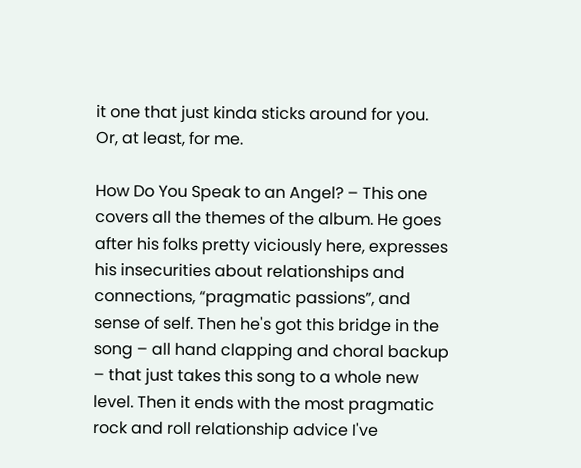it one that just kinda sticks around for you. Or, at least, for me.

How Do You Speak to an Angel? – This one covers all the themes of the album. He goes after his folks pretty viciously here, expresses his insecurities about relationships and connections, “pragmatic passions”, and sense of self. Then he's got this bridge in the song – all hand clapping and choral backup – that just takes this song to a whole new level. Then it ends with the most pragmatic rock and roll relationship advice I've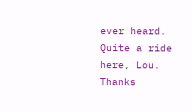ever heard. Quite a ride here, Lou. Thanks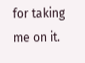for taking me on it.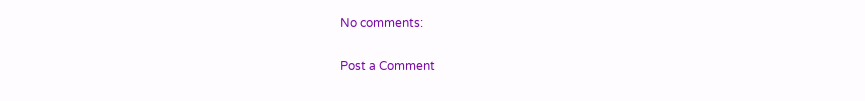No comments:

Post a Comment